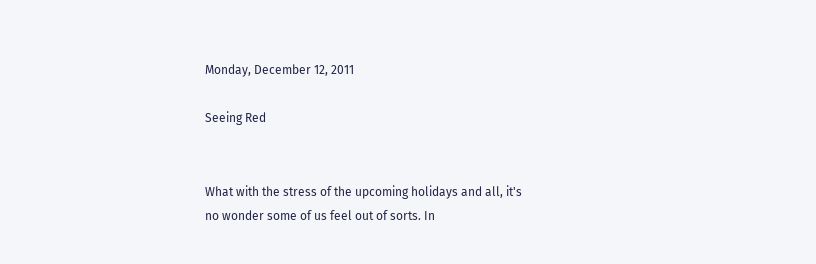Monday, December 12, 2011

Seeing Red


What with the stress of the upcoming holidays and all, it's no wonder some of us feel out of sorts. In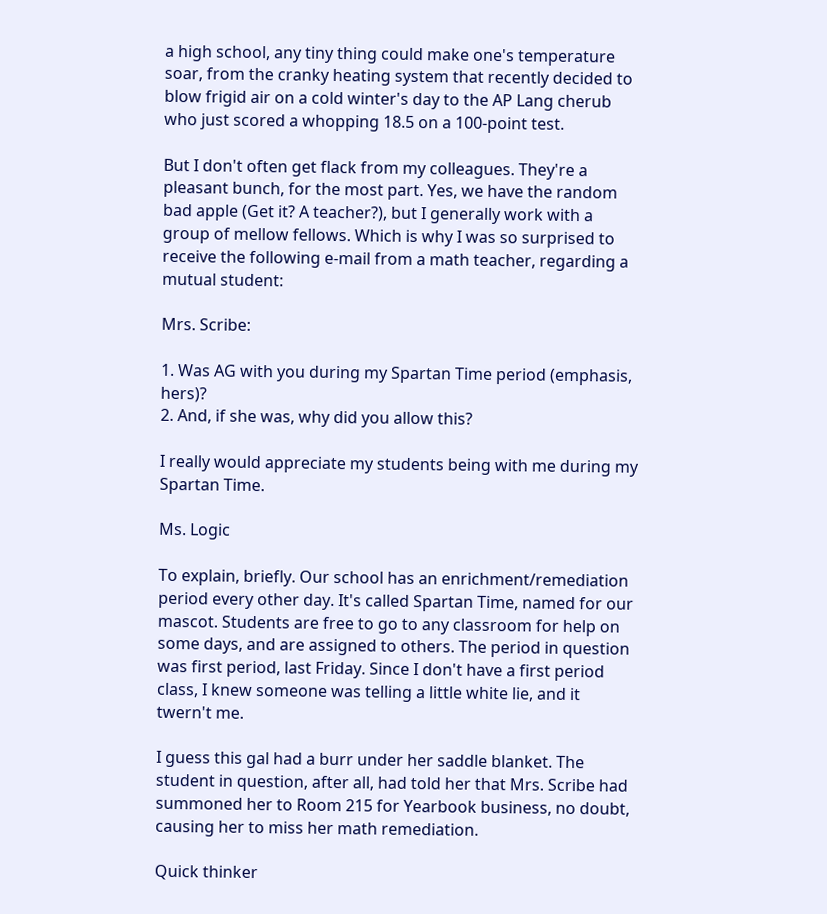a high school, any tiny thing could make one's temperature soar, from the cranky heating system that recently decided to blow frigid air on a cold winter's day to the AP Lang cherub who just scored a whopping 18.5 on a 100-point test.

But I don't often get flack from my colleagues. They're a pleasant bunch, for the most part. Yes, we have the random bad apple (Get it? A teacher?), but I generally work with a group of mellow fellows. Which is why I was so surprised to receive the following e-mail from a math teacher, regarding a mutual student:

Mrs. Scribe:

1. Was AG with you during my Spartan Time period (emphasis, hers)?
2. And, if she was, why did you allow this?

I really would appreciate my students being with me during my Spartan Time.

Ms. Logic

To explain, briefly. Our school has an enrichment/remediation period every other day. It's called Spartan Time, named for our mascot. Students are free to go to any classroom for help on some days, and are assigned to others. The period in question was first period, last Friday. Since I don't have a first period class, I knew someone was telling a little white lie, and it twern't me.

I guess this gal had a burr under her saddle blanket. The student in question, after all, had told her that Mrs. Scribe had summoned her to Room 215 for Yearbook business, no doubt, causing her to miss her math remediation.

Quick thinker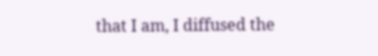that I am, I diffused the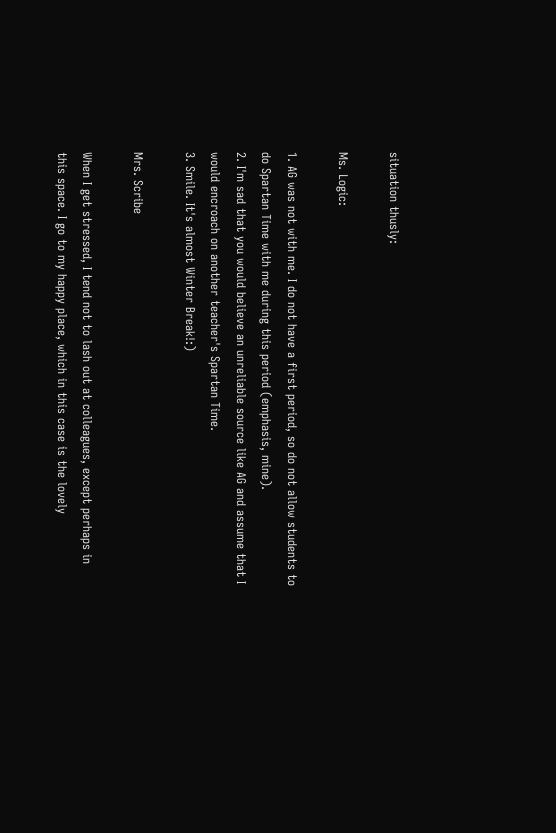situation thusly:

Ms. Logic:

1. AG was not with me. I do not have a first period, so do not allow students to do Spartan Time with me during this period (emphasis, mine).
2. I'm sad that you would believe an unreliable source like AG and assume that I would encroach on another teacher's Spartan Time.
3. Smile. It's almost Winter Break!:)

Mrs. Scribe

When I get stressed, I tend not to lash out at colleagues, except perhaps in this space. I go to my happy place, which in this case is the lovely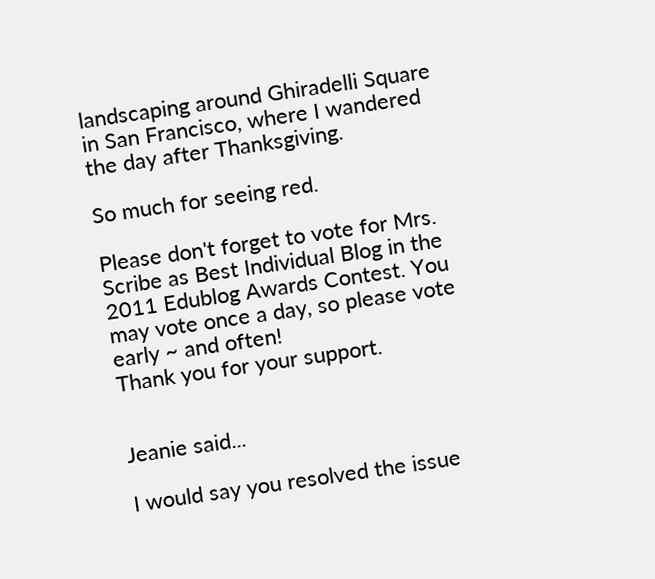landscaping around Ghiradelli Square in San Francisco, where I wandered the day after Thanksgiving.

So much for seeing red.

Please don't forget to vote for Mrs. Scribe as Best Individual Blog in the 2011 Edublog Awards Contest. You may vote once a day, so please vote early ~ and often!
Thank you for your support.


Jeanie said...

I would say you resolved the issue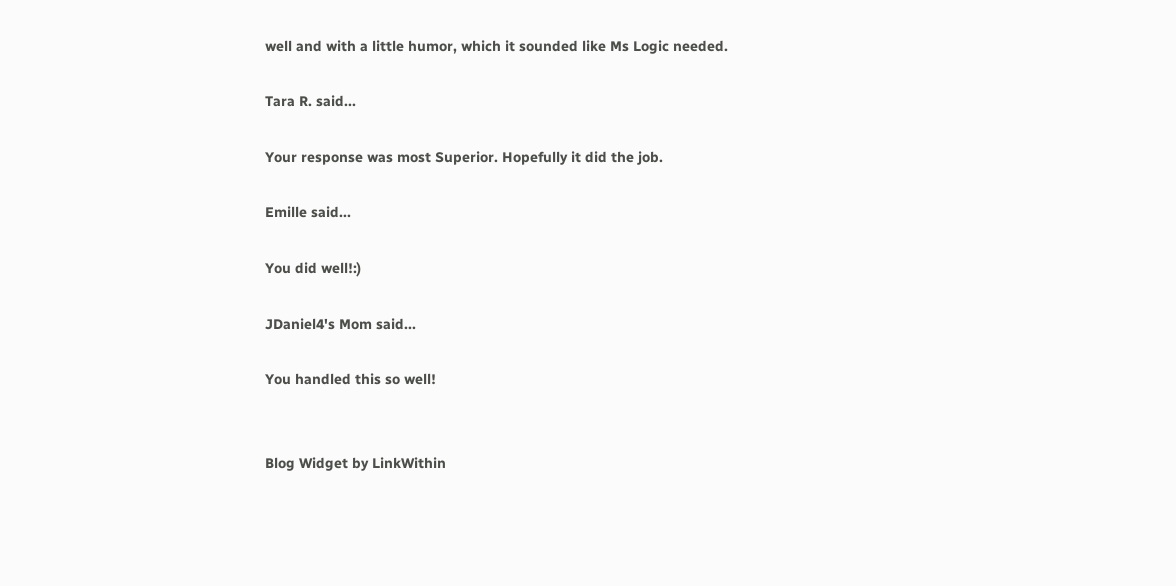well and with a little humor, which it sounded like Ms Logic needed.

Tara R. said...

Your response was most Superior. Hopefully it did the job.

Emille said...

You did well!:)

JDaniel4's Mom said...

You handled this so well!


Blog Widget by LinkWithin